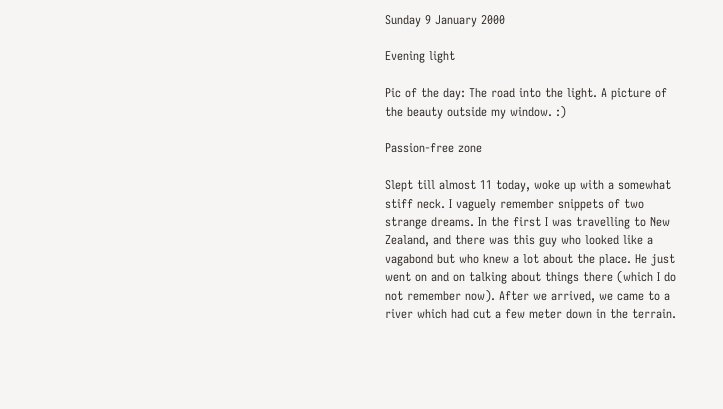Sunday 9 January 2000

Evening light

Pic of the day: The road into the light. A picture of the beauty outside my window. :)

Passion-free zone

Slept till almost 11 today, woke up with a somewhat stiff neck. I vaguely remember snippets of two strange dreams. In the first I was travelling to New Zealand, and there was this guy who looked like a vagabond but who knew a lot about the place. He just went on and on talking about things there (which I do not remember now). After we arrived, we came to a river which had cut a few meter down in the terrain.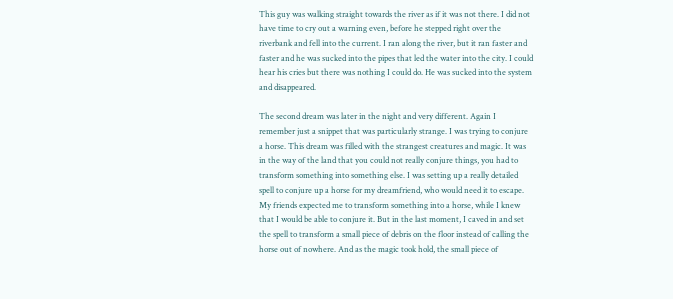This guy was walking straight towards the river as if it was not there. I did not have time to cry out a warning even, before he stepped right over the riverbank and fell into the current. I ran along the river, but it ran faster and faster and he was sucked into the pipes that led the water into the city. I could hear his cries but there was nothing I could do. He was sucked into the system and disappeared.

The second dream was later in the night and very different. Again I remember just a snippet that was particularly strange. I was trying to conjure a horse. This dream was filled with the strangest creatures and magic. It was in the way of the land that you could not really conjure things, you had to transform something into something else. I was setting up a really detailed spell to conjure up a horse for my dreamfriend, who would need it to escape. My friends expected me to transform something into a horse, while I knew that I would be able to conjure it. But in the last moment, I caved in and set the spell to transform a small piece of debris on the floor instead of calling the horse out of nowhere. And as the magic took hold, the small piece of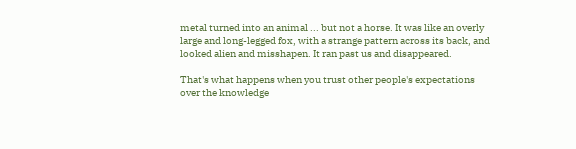metal turned into an animal ... but not a horse. It was like an overly large and long-legged fox, with a strange pattern across its back, and looked alien and misshapen. It ran past us and disappeared.

That's what happens when you trust other people's expectations over the knowledge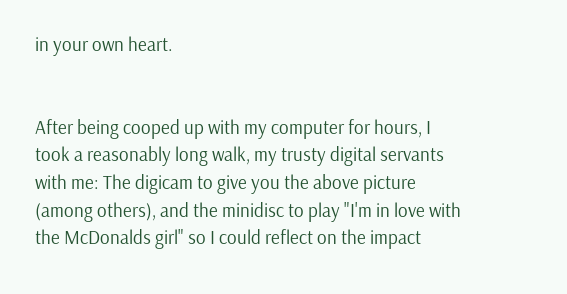in your own heart.


After being cooped up with my computer for hours, I took a reasonably long walk, my trusty digital servants with me: The digicam to give you the above picture (among others), and the minidisc to play "I'm in love with the McDonalds girl" so I could reflect on the impact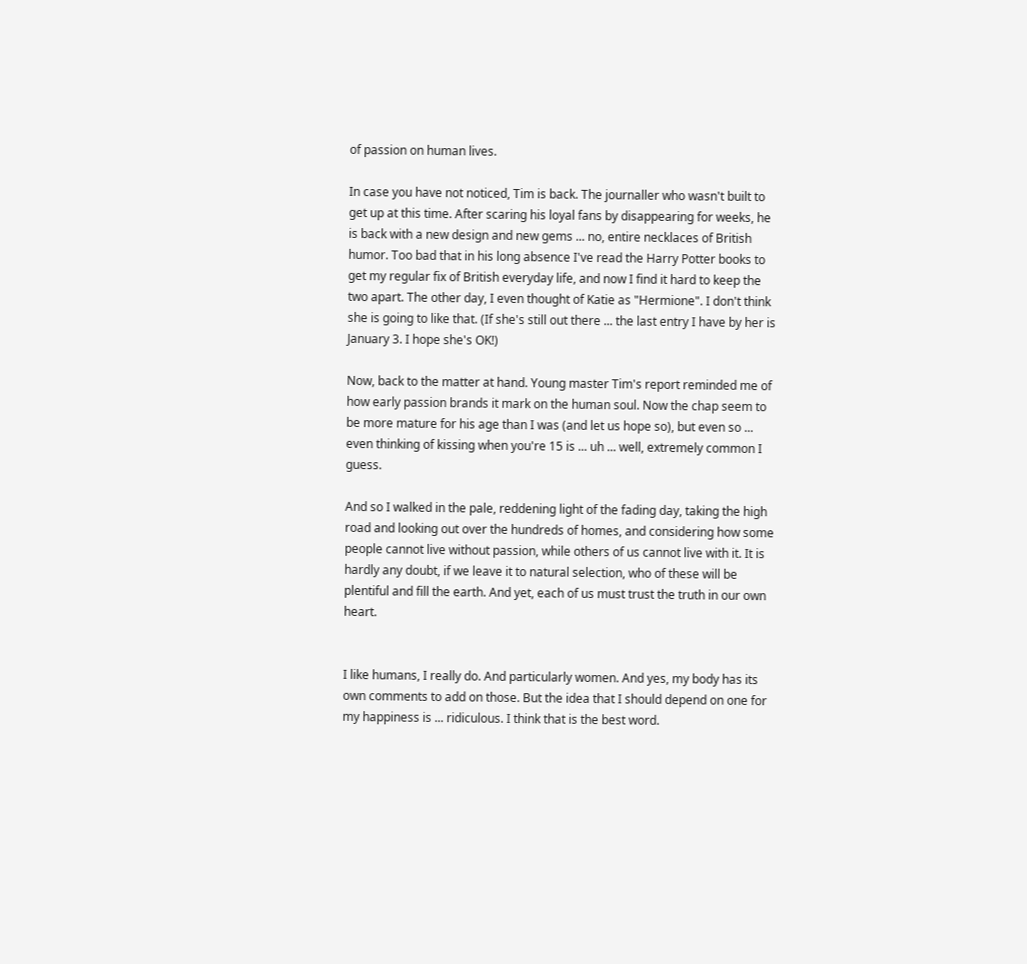of passion on human lives.

In case you have not noticed, Tim is back. The journaller who wasn't built to get up at this time. After scaring his loyal fans by disappearing for weeks, he is back with a new design and new gems ... no, entire necklaces of British humor. Too bad that in his long absence I've read the Harry Potter books to get my regular fix of British everyday life, and now I find it hard to keep the two apart. The other day, I even thought of Katie as "Hermione". I don't think she is going to like that. (If she's still out there ... the last entry I have by her is January 3. I hope she's OK!)

Now, back to the matter at hand. Young master Tim's report reminded me of how early passion brands it mark on the human soul. Now the chap seem to be more mature for his age than I was (and let us hope so), but even so ... even thinking of kissing when you're 15 is ... uh ... well, extremely common I guess.

And so I walked in the pale, reddening light of the fading day, taking the high road and looking out over the hundreds of homes, and considering how some people cannot live without passion, while others of us cannot live with it. It is hardly any doubt, if we leave it to natural selection, who of these will be plentiful and fill the earth. And yet, each of us must trust the truth in our own heart.


I like humans, I really do. And particularly women. And yes, my body has its own comments to add on those. But the idea that I should depend on one for my happiness is ... ridiculous. I think that is the best word.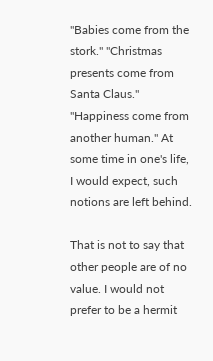"Babies come from the stork." "Christmas presents come from Santa Claus." "Happiness come from another human." At some time in one's life, I would expect, such notions are left behind.

That is not to say that other people are of no value. I would not prefer to be a hermit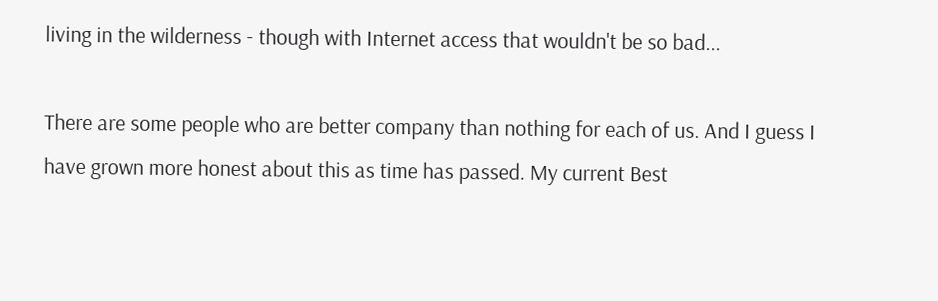living in the wilderness - though with Internet access that wouldn't be so bad...

There are some people who are better company than nothing for each of us. And I guess I have grown more honest about this as time has passed. My current Best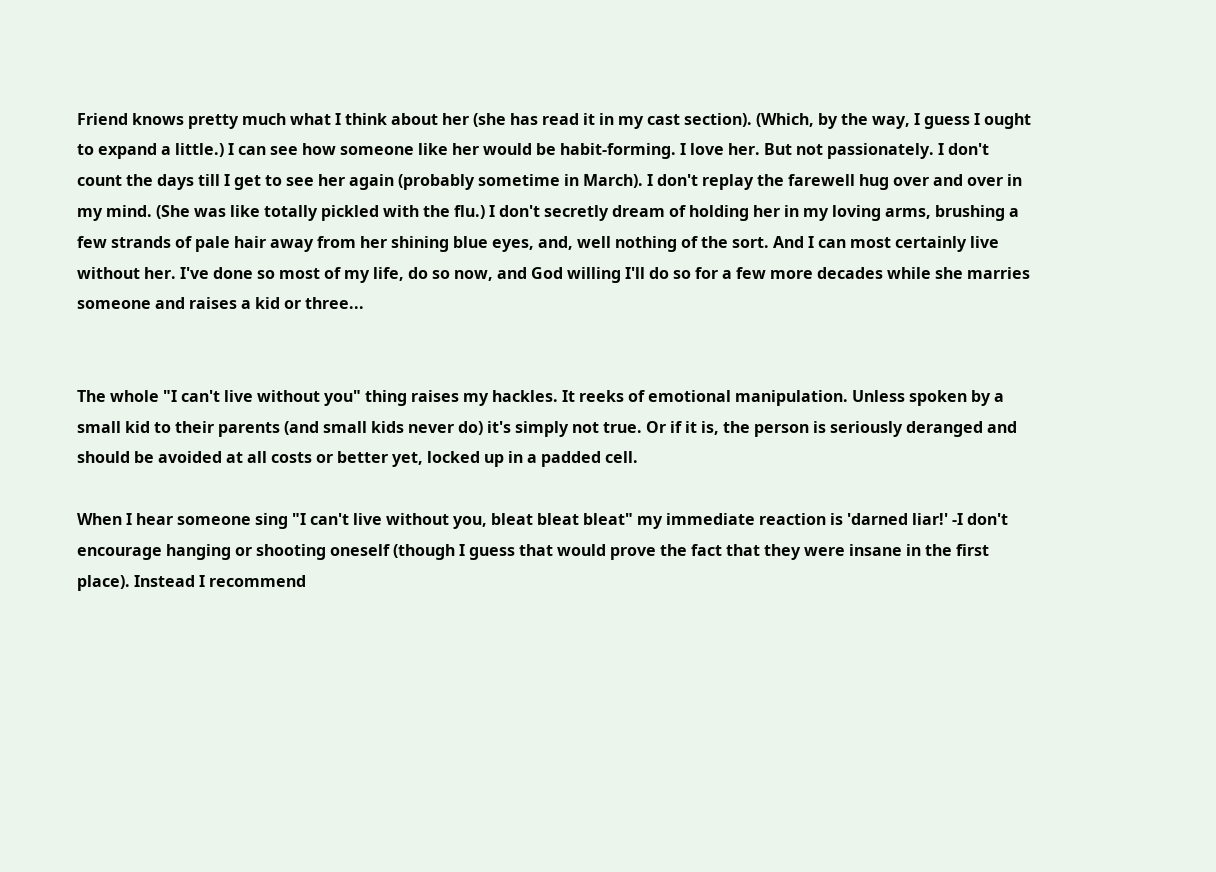Friend knows pretty much what I think about her (she has read it in my cast section). (Which, by the way, I guess I ought to expand a little.) I can see how someone like her would be habit-forming. I love her. But not passionately. I don't count the days till I get to see her again (probably sometime in March). I don't replay the farewell hug over and over in my mind. (She was like totally pickled with the flu.) I don't secretly dream of holding her in my loving arms, brushing a few strands of pale hair away from her shining blue eyes, and, well nothing of the sort. And I can most certainly live without her. I've done so most of my life, do so now, and God willing I'll do so for a few more decades while she marries someone and raises a kid or three...


The whole "I can't live without you" thing raises my hackles. It reeks of emotional manipulation. Unless spoken by a small kid to their parents (and small kids never do) it's simply not true. Or if it is, the person is seriously deranged and should be avoided at all costs or better yet, locked up in a padded cell.

When I hear someone sing "I can't live without you, bleat bleat bleat" my immediate reaction is 'darned liar!' -I don't encourage hanging or shooting oneself (though I guess that would prove the fact that they were insane in the first place). Instead I recommend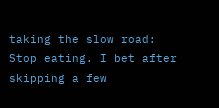taking the slow road: Stop eating. I bet after skipping a few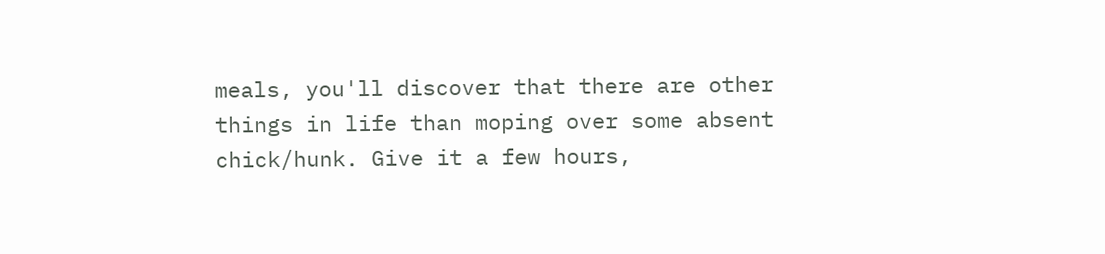meals, you'll discover that there are other things in life than moping over some absent chick/hunk. Give it a few hours,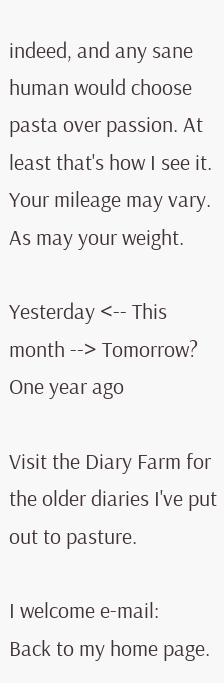indeed, and any sane human would choose pasta over passion. At least that's how I see it. Your mileage may vary. As may your weight.

Yesterday <-- This month --> Tomorrow?
One year ago

Visit the Diary Farm for the older diaries I've put out to pasture.

I welcome e-mail:
Back to my home page.